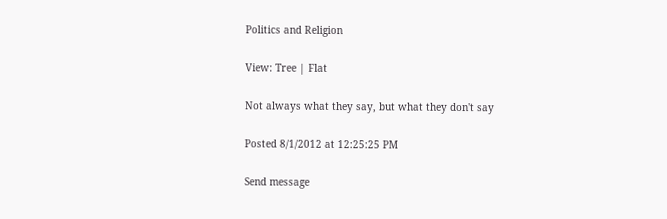Politics and Religion

View: Tree | Flat

Not always what they say, but what they don't say

Posted 8/1/2012 at 12:25:25 PM

Send message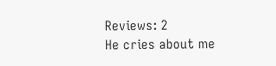Reviews: 2
He cries about me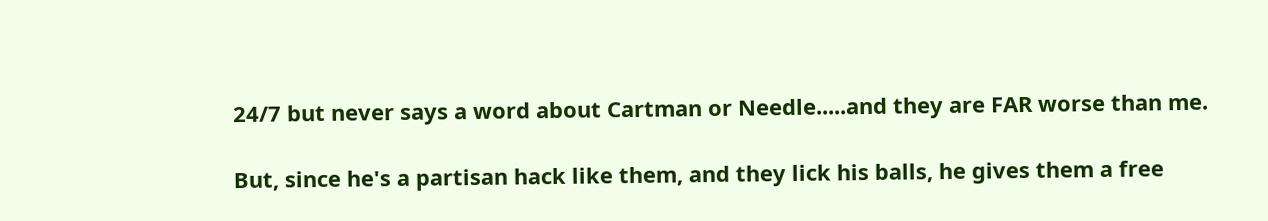24/7 but never says a word about Cartman or Needle.....and they are FAR worse than me.

But, since he's a partisan hack like them, and they lick his balls, he gives them a free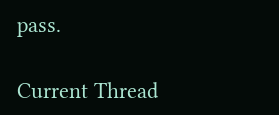pass.

Current Thread